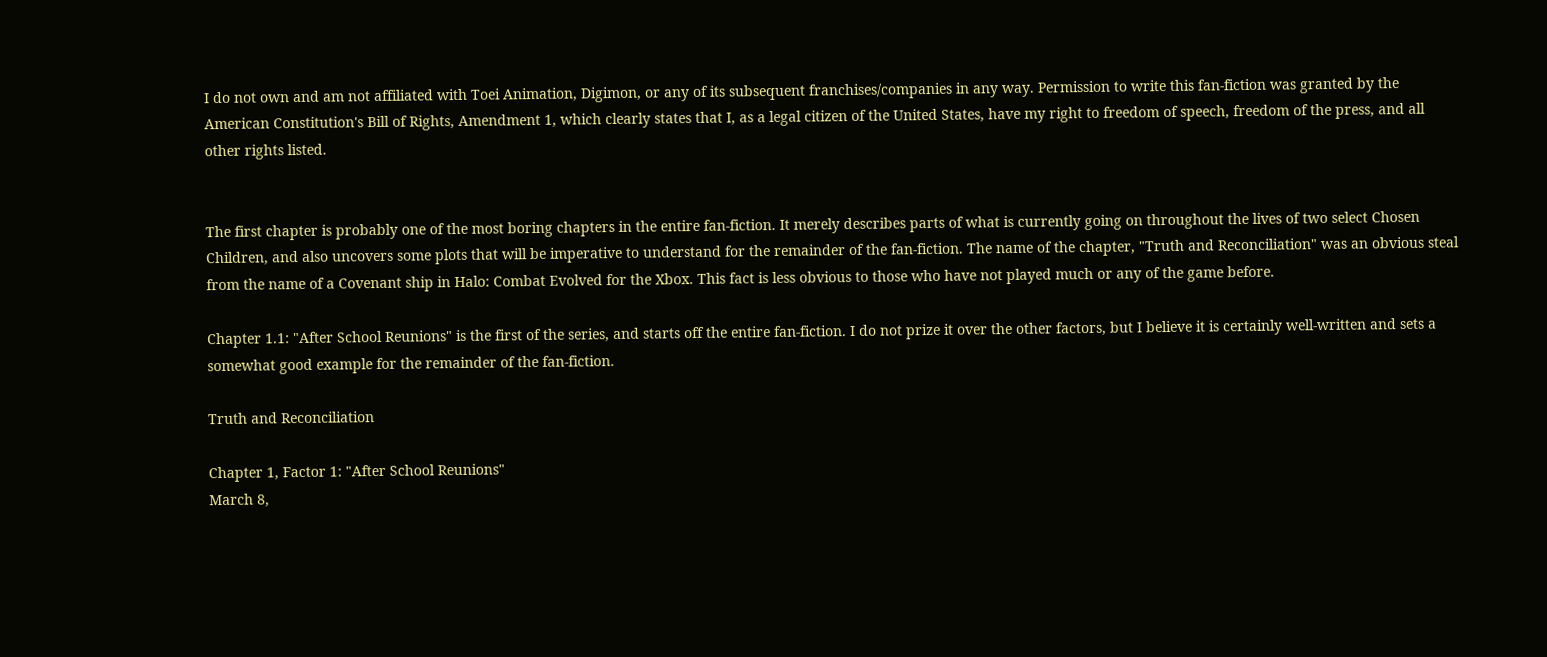I do not own and am not affiliated with Toei Animation, Digimon, or any of its subsequent franchises/companies in any way. Permission to write this fan-fiction was granted by the American Constitution's Bill of Rights, Amendment 1, which clearly states that I, as a legal citizen of the United States, have my right to freedom of speech, freedom of the press, and all other rights listed.


The first chapter is probably one of the most boring chapters in the entire fan-fiction. It merely describes parts of what is currently going on throughout the lives of two select Chosen Children, and also uncovers some plots that will be imperative to understand for the remainder of the fan-fiction. The name of the chapter, "Truth and Reconciliation" was an obvious steal from the name of a Covenant ship in Halo: Combat Evolved for the Xbox. This fact is less obvious to those who have not played much or any of the game before.

Chapter 1.1: "After School Reunions" is the first of the series, and starts off the entire fan-fiction. I do not prize it over the other factors, but I believe it is certainly well-written and sets a somewhat good example for the remainder of the fan-fiction.

Truth and Reconciliation

Chapter 1, Factor 1: "After School Reunions"
March 8,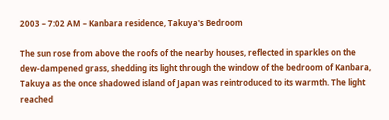2003 – 7:02 AM – Kanbara residence, Takuya's Bedroom

The sun rose from above the roofs of the nearby houses, reflected in sparkles on the dew-dampened grass, shedding its light through the window of the bedroom of Kanbara, Takuya as the once shadowed island of Japan was reintroduced to its warmth. The light reached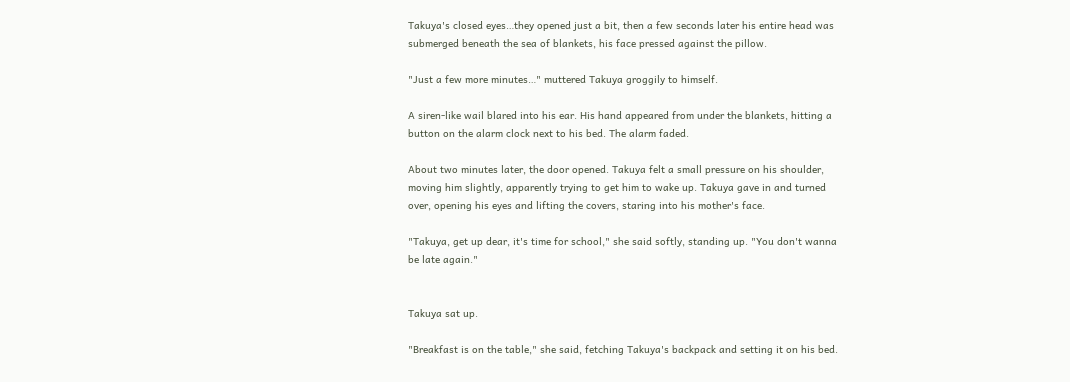Takuya's closed eyes…they opened just a bit, then a few seconds later his entire head was submerged beneath the sea of blankets, his face pressed against the pillow.

"Just a few more minutes…" muttered Takuya groggily to himself.

A siren-like wail blared into his ear. His hand appeared from under the blankets, hitting a button on the alarm clock next to his bed. The alarm faded.

About two minutes later, the door opened. Takuya felt a small pressure on his shoulder, moving him slightly, apparently trying to get him to wake up. Takuya gave in and turned over, opening his eyes and lifting the covers, staring into his mother's face.

"Takuya, get up dear, it's time for school," she said softly, standing up. "You don't wanna be late again."


Takuya sat up.

"Breakfast is on the table," she said, fetching Takuya's backpack and setting it on his bed.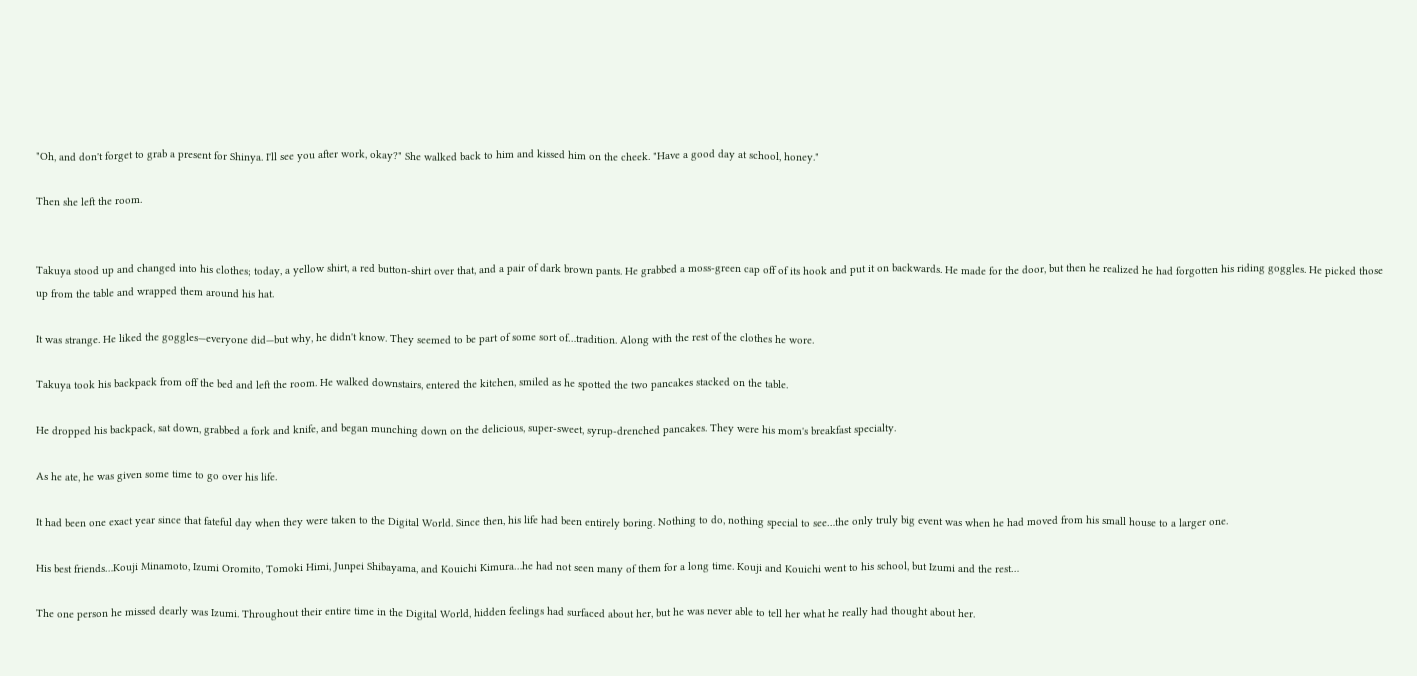"Oh, and don't forget to grab a present for Shinya. I'll see you after work, okay?" She walked back to him and kissed him on the cheek. "Have a good day at school, honey."

Then she left the room.


Takuya stood up and changed into his clothes; today, a yellow shirt, a red button-shirt over that, and a pair of dark brown pants. He grabbed a moss-green cap off of its hook and put it on backwards. He made for the door, but then he realized he had forgotten his riding goggles. He picked those up from the table and wrapped them around his hat.

It was strange. He liked the goggles—everyone did—but why, he didn't know. They seemed to be part of some sort of…tradition. Along with the rest of the clothes he wore.

Takuya took his backpack from off the bed and left the room. He walked downstairs, entered the kitchen, smiled as he spotted the two pancakes stacked on the table.

He dropped his backpack, sat down, grabbed a fork and knife, and began munching down on the delicious, super-sweet, syrup-drenched pancakes. They were his mom's breakfast specialty.

As he ate, he was given some time to go over his life.

It had been one exact year since that fateful day when they were taken to the Digital World. Since then, his life had been entirely boring. Nothing to do, nothing special to see…the only truly big event was when he had moved from his small house to a larger one.

His best friends…Kouji Minamoto, Izumi Oromito, Tomoki Himi, Junpei Shibayama, and Kouichi Kimura…he had not seen many of them for a long time. Kouji and Kouichi went to his school, but Izumi and the rest…

The one person he missed dearly was Izumi. Throughout their entire time in the Digital World, hidden feelings had surfaced about her, but he was never able to tell her what he really had thought about her.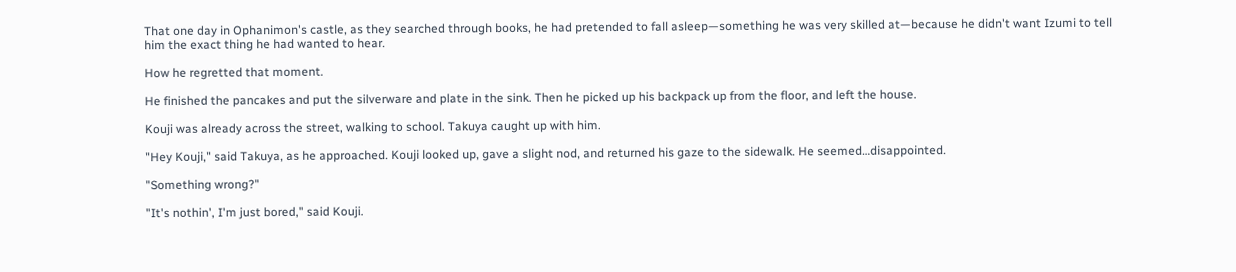That one day in Ophanimon's castle, as they searched through books, he had pretended to fall asleep—something he was very skilled at—because he didn't want Izumi to tell him the exact thing he had wanted to hear.

How he regretted that moment.

He finished the pancakes and put the silverware and plate in the sink. Then he picked up his backpack up from the floor, and left the house.

Kouji was already across the street, walking to school. Takuya caught up with him.

"Hey Kouji," said Takuya, as he approached. Kouji looked up, gave a slight nod, and returned his gaze to the sidewalk. He seemed…disappointed.

"Something wrong?"

"It's nothin', I'm just bored," said Kouji.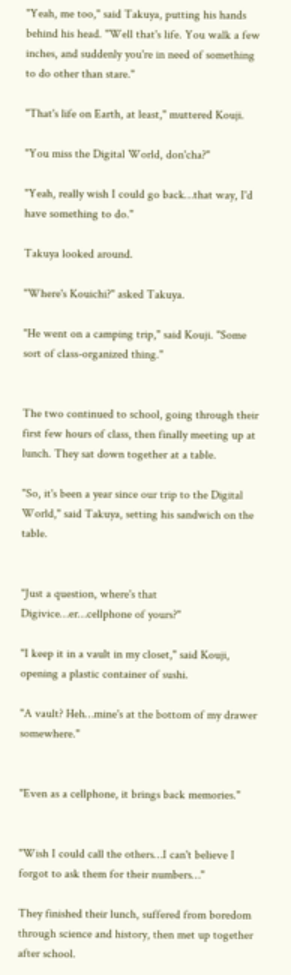"Yeah, me too," said Takuya, putting his hands behind his head. "Well that's life. You walk a few inches, and suddenly you're in need of something to do other than stare."

"That's life on Earth, at least," muttered Kouji.

"You miss the Digital World, don'cha?"

"Yeah, really wish I could go back…that way, I'd have something to do."

Takuya looked around.

"Where's Kouichi?" asked Takuya.

"He went on a camping trip," said Kouji. "Some sort of class-organized thing."


The two continued to school, going through their first few hours of class, then finally meeting up at lunch. They sat down together at a table.

"So, it's been a year since our trip to the Digital World," said Takuya, setting his sandwich on the table.


"Just a question, where's that Digivice…er…cellphone of yours?"

"I keep it in a vault in my closet," said Kouji, opening a plastic container of sushi.

"A vault? Heh…mine's at the bottom of my drawer somewhere."


"Even as a cellphone, it brings back memories."


"Wish I could call the others…I can't believe I forgot to ask them for their numbers…"

They finished their lunch, suffered from boredom through science and history, then met up together after school.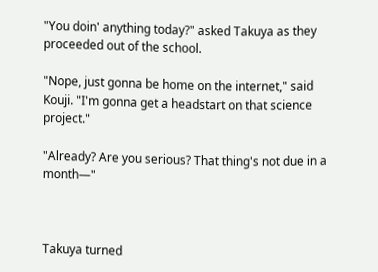"You doin' anything today?" asked Takuya as they proceeded out of the school.

"Nope, just gonna be home on the internet," said Kouji. "I'm gonna get a headstart on that science project."

"Already? Are you serious? That thing's not due in a month—"



Takuya turned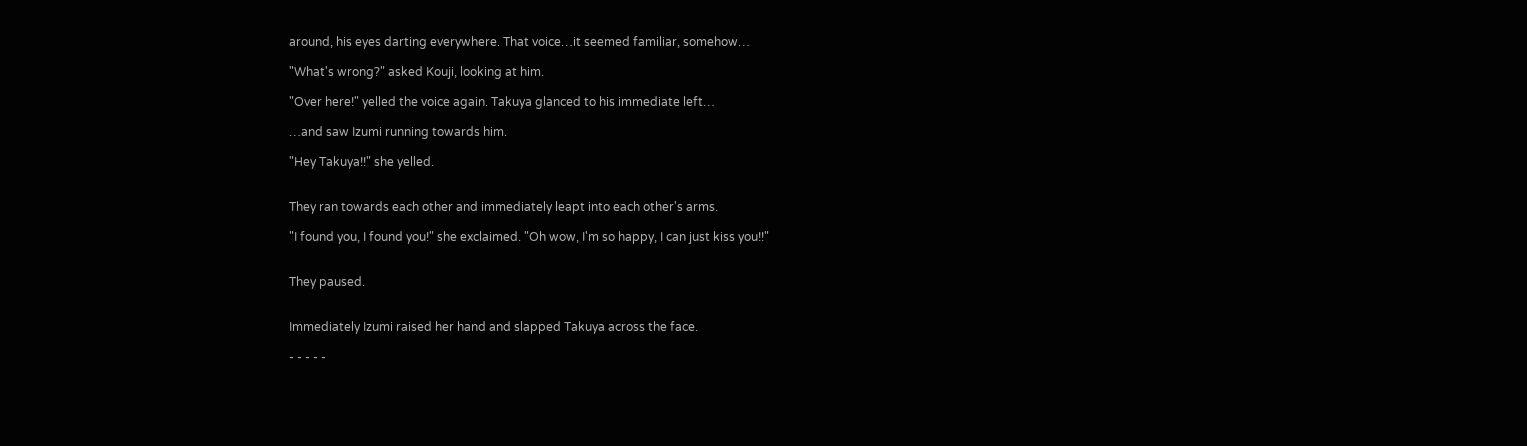around, his eyes darting everywhere. That voice…it seemed familiar, somehow…

"What's wrong?" asked Kouji, looking at him.

"Over here!" yelled the voice again. Takuya glanced to his immediate left…

…and saw Izumi running towards him.

"Hey Takuya!!" she yelled.


They ran towards each other and immediately leapt into each other's arms.

"I found you, I found you!" she exclaimed. "Oh wow, I'm so happy, I can just kiss you!!"


They paused.


Immediately Izumi raised her hand and slapped Takuya across the face.

- - - - -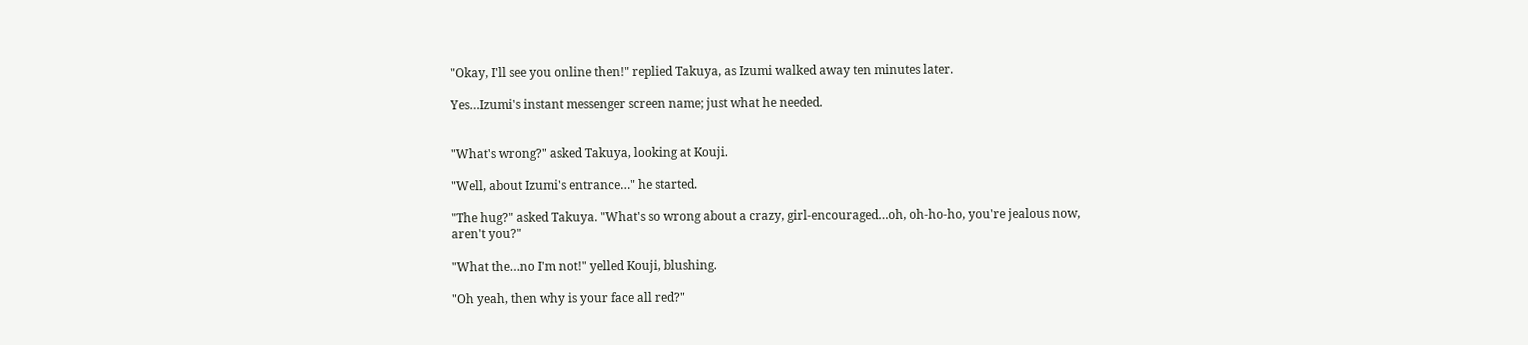"Okay, I'll see you online then!" replied Takuya, as Izumi walked away ten minutes later.

Yes…Izumi's instant messenger screen name; just what he needed.


"What's wrong?" asked Takuya, looking at Kouji.

"Well, about Izumi's entrance…" he started.

"The hug?" asked Takuya. "What's so wrong about a crazy, girl-encouraged…oh, oh-ho-ho, you're jealous now, aren't you?"

"What the…no I'm not!" yelled Kouji, blushing.

"Oh yeah, then why is your face all red?"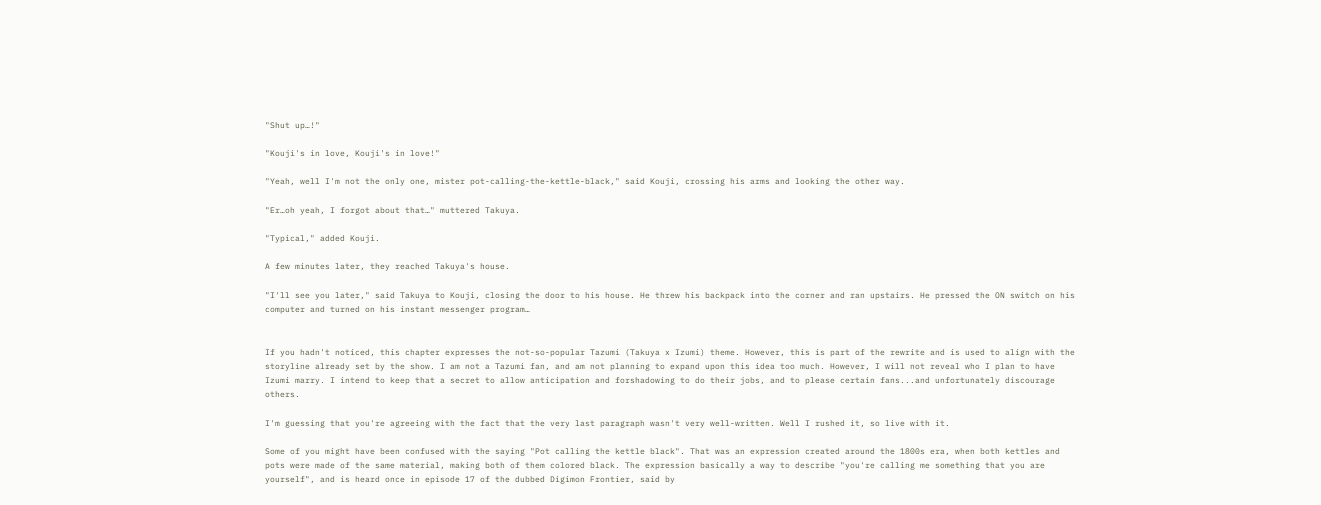"Shut up…!"

"Kouji's in love, Kouji's in love!"

"Yeah, well I'm not the only one, mister pot-calling-the-kettle-black," said Kouji, crossing his arms and looking the other way.

"Er…oh yeah, I forgot about that…" muttered Takuya.

"Typical," added Kouji.

A few minutes later, they reached Takuya's house.

"I'll see you later," said Takuya to Kouji, closing the door to his house. He threw his backpack into the corner and ran upstairs. He pressed the ON switch on his computer and turned on his instant messenger program…


If you hadn't noticed, this chapter expresses the not-so-popular Tazumi (Takuya x Izumi) theme. However, this is part of the rewrite and is used to align with the storyline already set by the show. I am not a Tazumi fan, and am not planning to expand upon this idea too much. However, I will not reveal who I plan to have Izumi marry. I intend to keep that a secret to allow anticipation and forshadowing to do their jobs, and to please certain fans...and unfortunately discourage others.

I'm guessing that you're agreeing with the fact that the very last paragraph wasn't very well-written. Well I rushed it, so live with it.

Some of you might have been confused with the saying "Pot calling the kettle black". That was an expression created around the 1800s era, when both kettles and pots were made of the same material, making both of them colored black. The expression basically a way to describe "you're calling me something that you are yourself", and is heard once in episode 17 of the dubbed Digimon Frontier, said by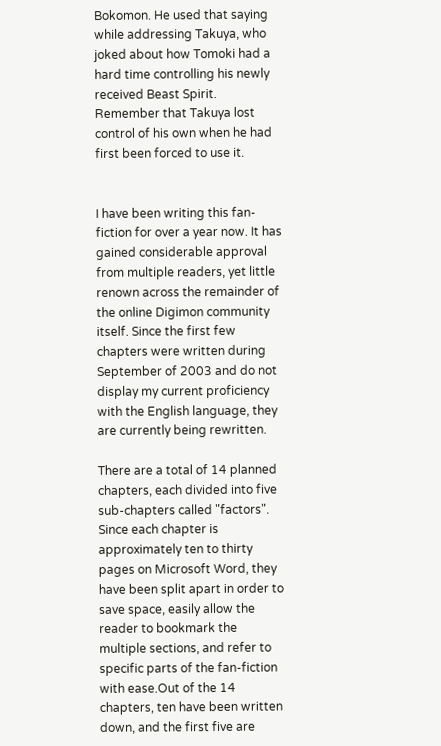Bokomon. He used that saying while addressing Takuya, who joked about how Tomoki had a hard time controlling his newly received Beast Spirit. Remember that Takuya lost control of his own when he had first been forced to use it.


I have been writing this fan-fiction for over a year now. It has gained considerable approval from multiple readers, yet little renown across the remainder of the online Digimon community itself. Since the first few chapters were written during September of 2003 and do not display my current proficiency with the English language, they are currently being rewritten.

There are a total of 14 planned chapters, each divided into five sub-chapters called "factors". Since each chapter is approximately ten to thirty pages on Microsoft Word, they have been split apart in order to save space, easily allow the reader to bookmark the multiple sections, and refer to specific parts of the fan-fiction with ease.Out of the 14 chapters, ten have been written down, and the first five are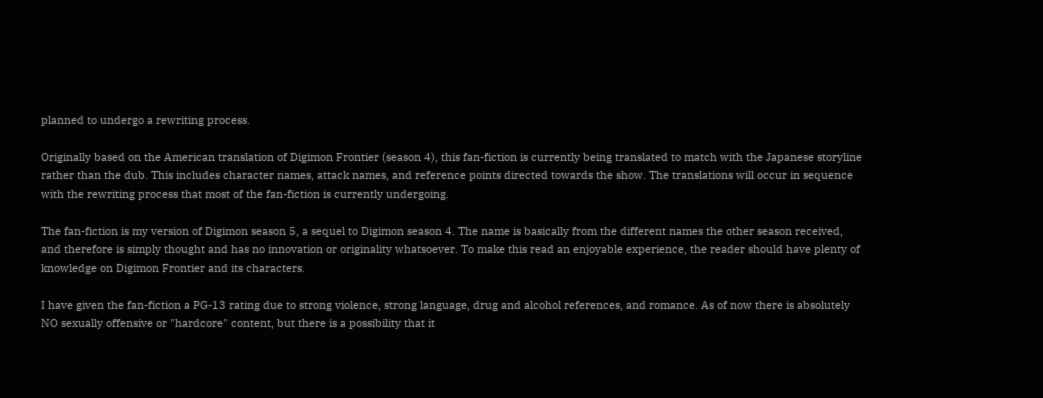planned to undergo a rewriting process.

Originally based on the American translation of Digimon Frontier (season 4), this fan-fiction is currently being translated to match with the Japanese storyline rather than the dub. This includes character names, attack names, and reference points directed towards the show. The translations will occur in sequence with the rewriting process that most of the fan-fiction is currently undergoing.

The fan-fiction is my version of Digimon season 5, a sequel to Digimon season 4. The name is basically from the different names the other season received, and therefore is simply thought and has no innovation or originality whatsoever. To make this read an enjoyable experience, the reader should have plenty of knowledge on Digimon Frontier and its characters.

I have given the fan-fiction a PG-13 rating due to strong violence, strong language, drug and alcohol references, and romance. As of now there is absolutely NO sexually offensive or "hardcore" content, but there is a possibility that it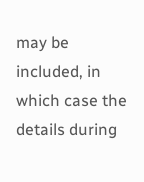may be included, in which case the details during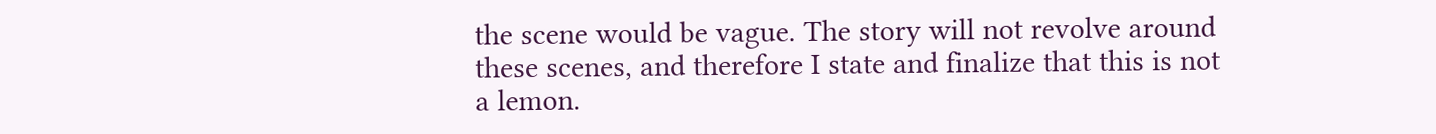the scene would be vague. The story will not revolve around these scenes, and therefore I state and finalize that this is not a lemon.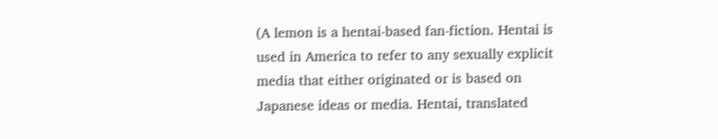(A lemon is a hentai-based fan-fiction. Hentai is used in America to refer to any sexually explicit media that either originated or is based on Japanese ideas or media. Hentai, translated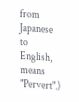from Japanese to English, means "Pervert".)